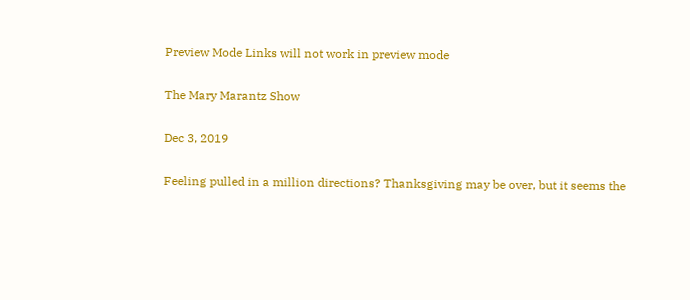Preview Mode Links will not work in preview mode

The Mary Marantz Show

Dec 3, 2019

Feeling pulled in a million directions? Thanksgiving may be over, but it seems the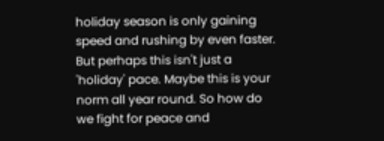holiday season is only gaining speed and rushing by even faster. But perhaps this isn't just a 'holiday' pace. Maybe this is your norm all year round. So how do we fight for peace and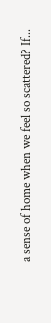a sense of home when we feel so scattered? If...